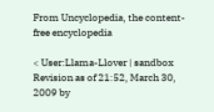From Uncyclopedia, the content-free encyclopedia

< User:Llama-Llover | sandbox
Revision as of 21:52, March 30, 2009 by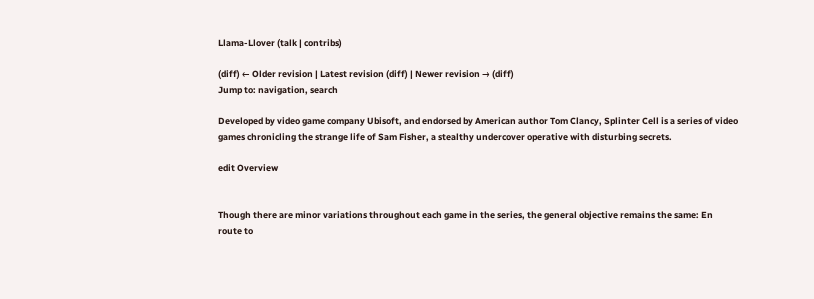Llama-Llover (talk | contribs)

(diff) ← Older revision | Latest revision (diff) | Newer revision → (diff)
Jump to: navigation, search

Developed by video game company Ubisoft, and endorsed by American author Tom Clancy, Splinter Cell is a series of video games chronicling the strange life of Sam Fisher, a stealthy undercover operative with disturbing secrets.

edit Overview


Though there are minor variations throughout each game in the series, the general objective remains the same: En route to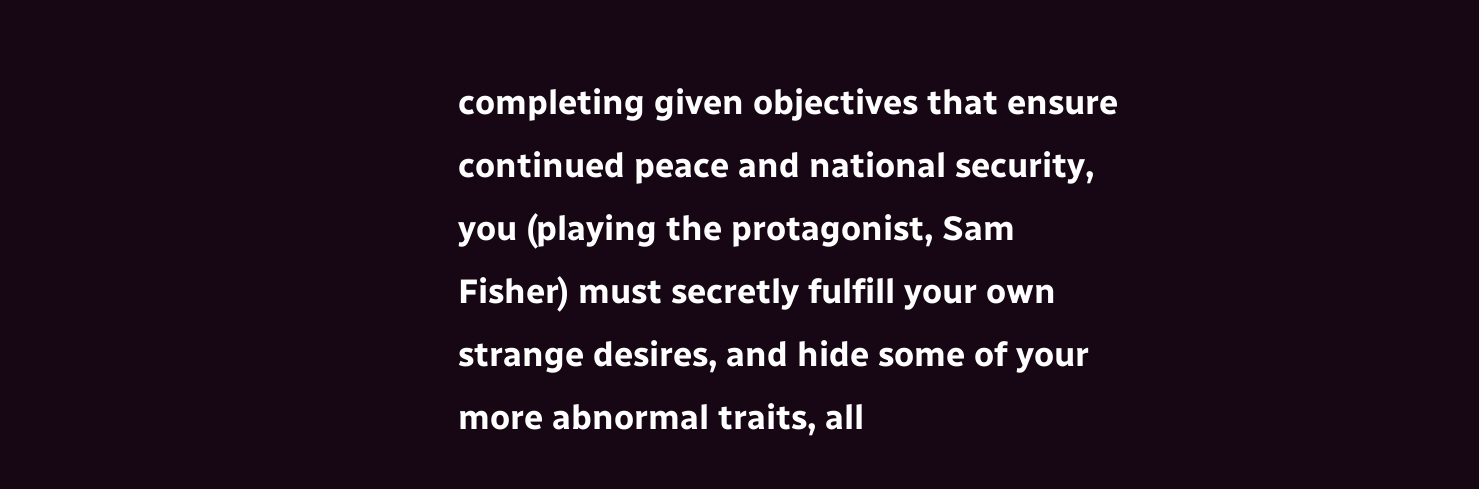completing given objectives that ensure continued peace and national security, you (playing the protagonist, Sam Fisher) must secretly fulfill your own strange desires, and hide some of your more abnormal traits, all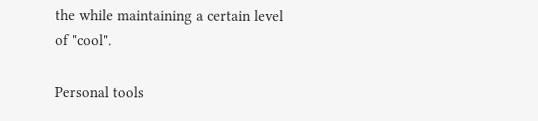the while maintaining a certain level of "cool".

Personal tools